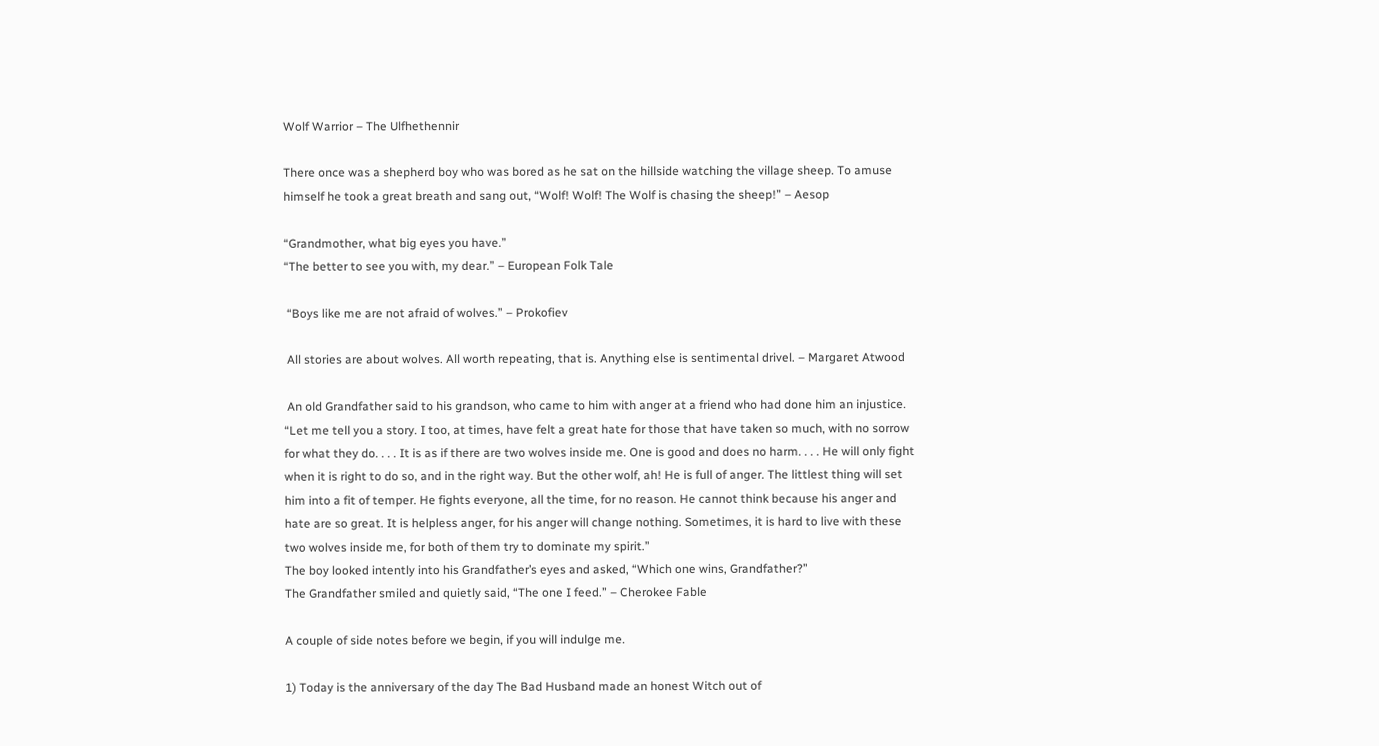Wolf Warrior – The Ulfhethennir

There once was a shepherd boy who was bored as he sat on the hillside watching the village sheep. To amuse himself he took a great breath and sang out, “Wolf! Wolf! The Wolf is chasing the sheep!” – Aesop

“Grandmother, what big eyes you have.”
“The better to see you with, my dear.” – European Folk Tale

 “Boys like me are not afraid of wolves.” – Prokofiev

 All stories are about wolves. All worth repeating, that is. Anything else is sentimental drivel. – Margaret Atwood

 An old Grandfather said to his grandson, who came to him with anger at a friend who had done him an injustice.
“Let me tell you a story. I too, at times, have felt a great hate for those that have taken so much, with no sorrow for what they do. . . . It is as if there are two wolves inside me. One is good and does no harm. . . . He will only fight when it is right to do so, and in the right way. But the other wolf, ah! He is full of anger. The littlest thing will set him into a fit of temper. He fights everyone, all the time, for no reason. He cannot think because his anger and hate are so great. It is helpless anger, for his anger will change nothing. Sometimes, it is hard to live with these two wolves inside me, for both of them try to dominate my spirit.”
The boy looked intently into his Grandfather’s eyes and asked, “Which one wins, Grandfather?”
The Grandfather smiled and quietly said, “The one I feed.” – Cherokee Fable

A couple of side notes before we begin, if you will indulge me.

1) Today is the anniversary of the day The Bad Husband made an honest Witch out of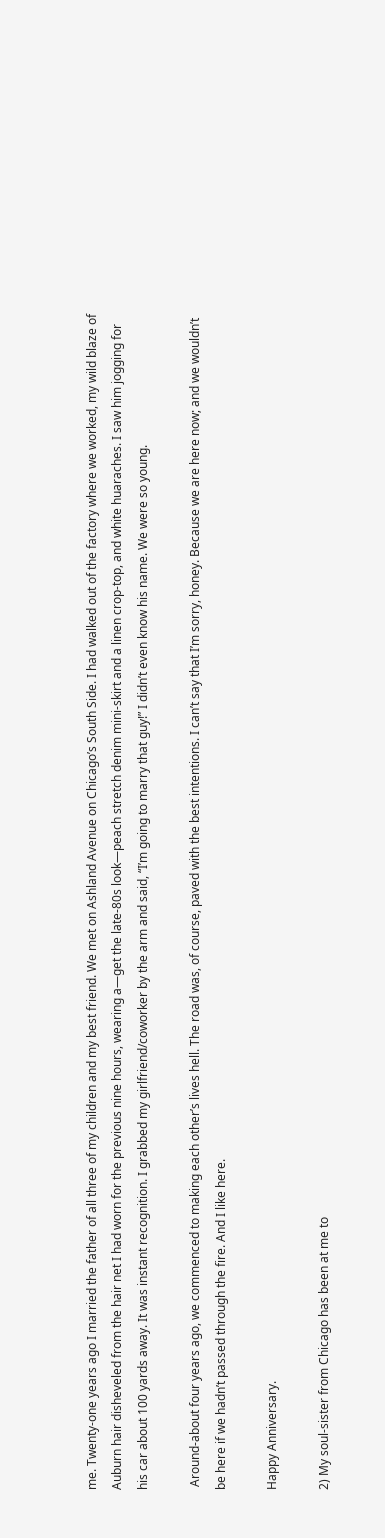me. Twenty-one years ago I married the father of all three of my children and my best friend. We met on Ashland Avenue on Chicago’s South Side. I had walked out of the factory where we worked, my wild blaze of Auburn hair disheveled from the hair net I had worn for the previous nine hours, wearing a—get the late-80s look—peach stretch denim mini-skirt and a linen crop-top, and white huaraches. I saw him jogging for his car about 100 yards away. It was instant recognition. I grabbed my girlfriend/coworker by the arm and said, “I’m going to marry that guy!” I didn’t even know his name. We were so young.

 Around-about four years ago, we commenced to making each other’s lives hell. The road was, of course, paved with the best intentions. I can’t say that I’m sorry, honey. Because we are here now; and we wouldn’t be here if we hadn’t passed through the fire. And I like here.

Happy Anniversary.

2) My soul-sister from Chicago has been at me to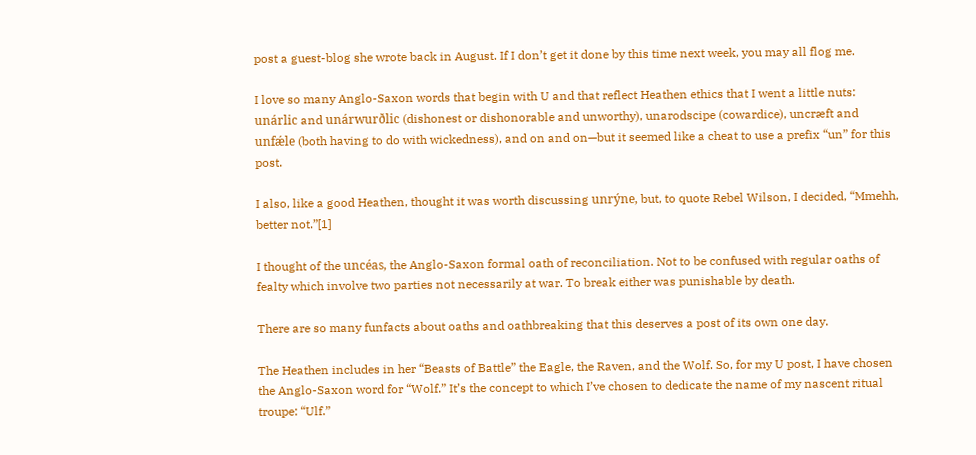post a guest-blog she wrote back in August. If I don’t get it done by this time next week, you may all flog me.

I love so many Anglo-Saxon words that begin with U and that reflect Heathen ethics that I went a little nuts: unárlic and unárwurðlic (dishonest or dishonorable and unworthy), unarodscipe (cowardice), uncræft and unfǽle (both having to do with wickedness), and on and on—but it seemed like a cheat to use a prefix “un” for this post.

I also, like a good Heathen, thought it was worth discussing unrýne, but, to quote Rebel Wilson, I decided, “Mmehh, better not.”[1]

I thought of the uncéas, the Anglo-Saxon formal oath of reconciliation. Not to be confused with regular oaths of fealty which involve two parties not necessarily at war. To break either was punishable by death.

There are so many funfacts about oaths and oathbreaking that this deserves a post of its own one day.

The Heathen includes in her “Beasts of Battle” the Eagle, the Raven, and the Wolf. So, for my U post, I have chosen the Anglo-Saxon word for “Wolf.” It’s the concept to which I’ve chosen to dedicate the name of my nascent ritual troupe: “Ulf.”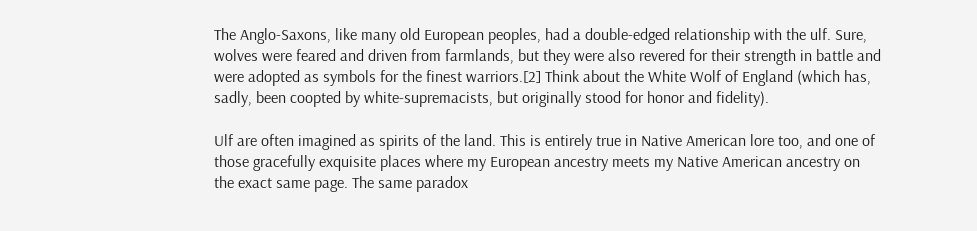The Anglo-Saxons, like many old European peoples, had a double-edged relationship with the ulf. Sure, wolves were feared and driven from farmlands, but they were also revered for their strength in battle and were adopted as symbols for the finest warriors.[2] Think about the White Wolf of England (which has, sadly, been coopted by white-supremacists, but originally stood for honor and fidelity).

Ulf are often imagined as spirits of the land. This is entirely true in Native American lore too, and one of those gracefully exquisite places where my European ancestry meets my Native American ancestry on the exact same page. The same paradox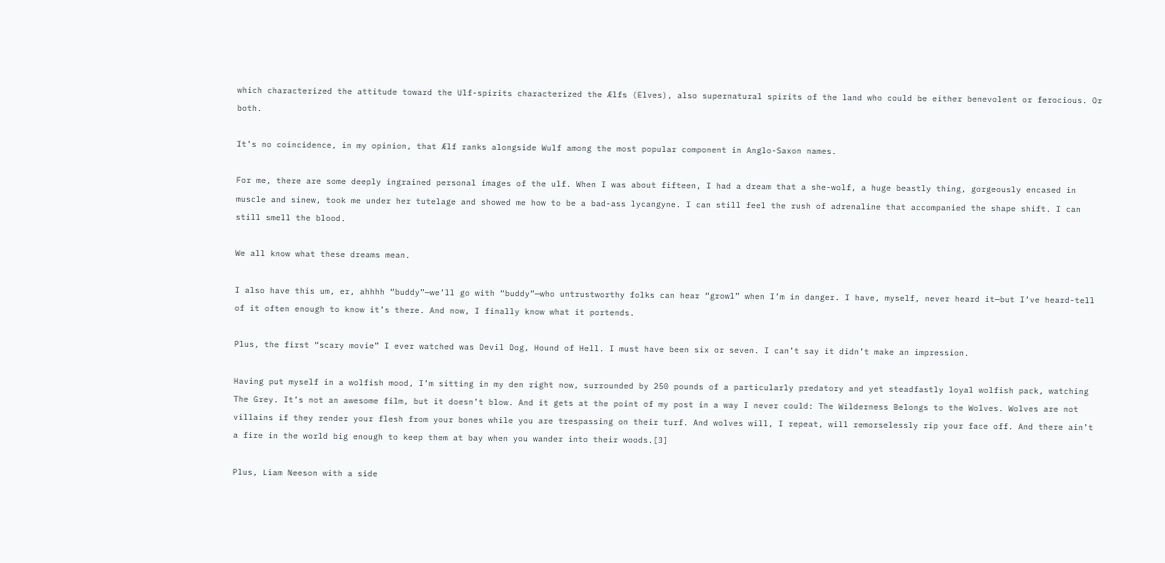which characterized the attitude toward the Ulf-spirits characterized the Ælfs (Elves), also supernatural spirits of the land who could be either benevolent or ferocious. Or both.

It’s no coincidence, in my opinion, that Ælf ranks alongside Wulf among the most popular component in Anglo-Saxon names.

For me, there are some deeply ingrained personal images of the ulf. When I was about fifteen, I had a dream that a she-wolf, a huge beastly thing, gorgeously encased in muscle and sinew, took me under her tutelage and showed me how to be a bad-ass lycangyne. I can still feel the rush of adrenaline that accompanied the shape shift. I can still smell the blood.

We all know what these dreams mean.

I also have this um, er, ahhhh “buddy”—we’ll go with “buddy”—who untrustworthy folks can hear “growl” when I’m in danger. I have, myself, never heard it—but I’ve heard-tell of it often enough to know it’s there. And now, I finally know what it portends.

Plus, the first “scary movie” I ever watched was Devil Dog, Hound of Hell. I must have been six or seven. I can’t say it didn’t make an impression.

Having put myself in a wolfish mood, I’m sitting in my den right now, surrounded by 250 pounds of a particularly predatory and yet steadfastly loyal wolfish pack, watching The Grey. It’s not an awesome film, but it doesn’t blow. And it gets at the point of my post in a way I never could: The Wilderness Belongs to the Wolves. Wolves are not villains if they render your flesh from your bones while you are trespassing on their turf. And wolves will, I repeat, will remorselessly rip your face off. And there ain’t a fire in the world big enough to keep them at bay when you wander into their woods.[3]

Plus, Liam Neeson with a side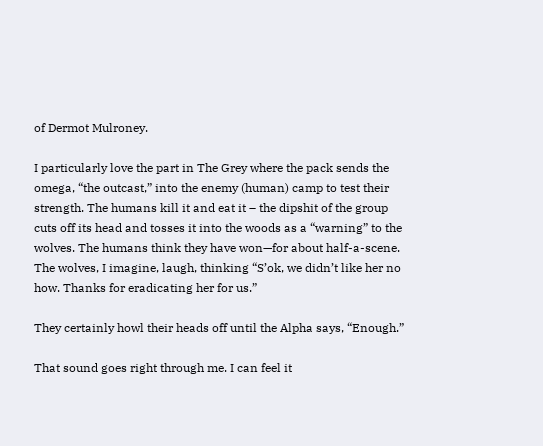of Dermot Mulroney.

I particularly love the part in The Grey where the pack sends the omega, “the outcast,” into the enemy (human) camp to test their strength. The humans kill it and eat it – the dipshit of the group cuts off its head and tosses it into the woods as a “warning” to the wolves. The humans think they have won—for about half-a-scene. The wolves, I imagine, laugh, thinking “S’ok, we didn’t like her no how. Thanks for eradicating her for us.”

They certainly howl their heads off until the Alpha says, “Enough.”

That sound goes right through me. I can feel it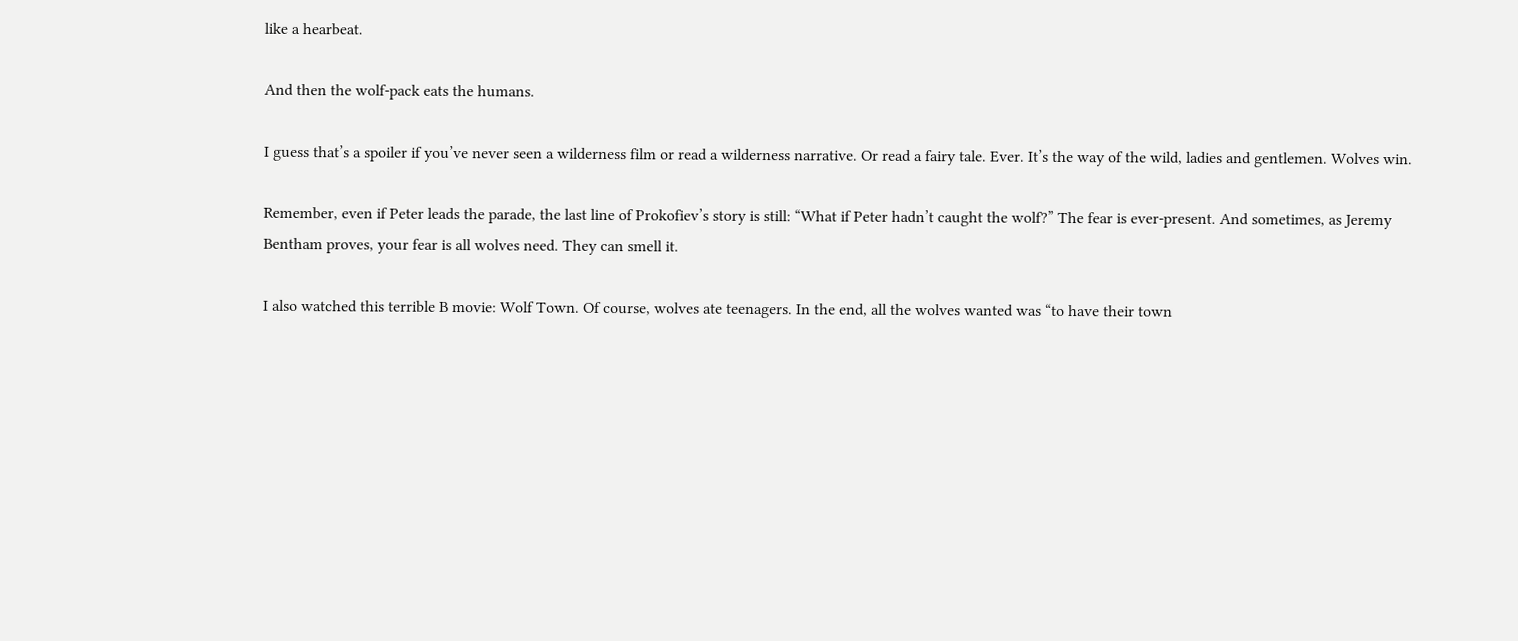like a hearbeat.

And then the wolf-pack eats the humans.

I guess that’s a spoiler if you’ve never seen a wilderness film or read a wilderness narrative. Or read a fairy tale. Ever. It’s the way of the wild, ladies and gentlemen. Wolves win.

Remember, even if Peter leads the parade, the last line of Prokofiev’s story is still: “What if Peter hadn’t caught the wolf?” The fear is ever-present. And sometimes, as Jeremy Bentham proves, your fear is all wolves need. They can smell it.

I also watched this terrible B movie: Wolf Town. Of course, wolves ate teenagers. In the end, all the wolves wanted was “to have their town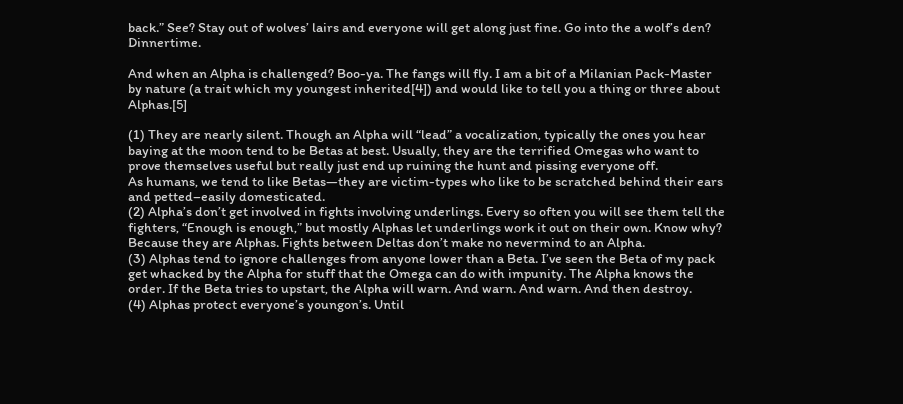back.” See? Stay out of wolves’ lairs and everyone will get along just fine. Go into the a wolf’s den? Dinnertime.

And when an Alpha is challenged? Boo-ya. The fangs will fly. I am a bit of a Milanian Pack-Master by nature (a trait which my youngest inherited[4]) and would like to tell you a thing or three about Alphas.[5]

(1) They are nearly silent. Though an Alpha will “lead” a vocalization, typically the ones you hear baying at the moon tend to be Betas at best. Usually, they are the terrified Omegas who want to prove themselves useful but really just end up ruining the hunt and pissing everyone off.
As humans, we tend to like Betas—they are victim-types who like to be scratched behind their ears and petted–easily domesticated.
(2) Alpha’s don’t get involved in fights involving underlings. Every so often you will see them tell the fighters, “Enough is enough,” but mostly Alphas let underlings work it out on their own. Know why? Because they are Alphas. Fights between Deltas don’t make no nevermind to an Alpha.
(3) Alphas tend to ignore challenges from anyone lower than a Beta. I’ve seen the Beta of my pack get whacked by the Alpha for stuff that the Omega can do with impunity. The Alpha knows the order. If the Beta tries to upstart, the Alpha will warn. And warn. And warn. And then destroy.
(4) Alphas protect everyone’s youngon’s. Until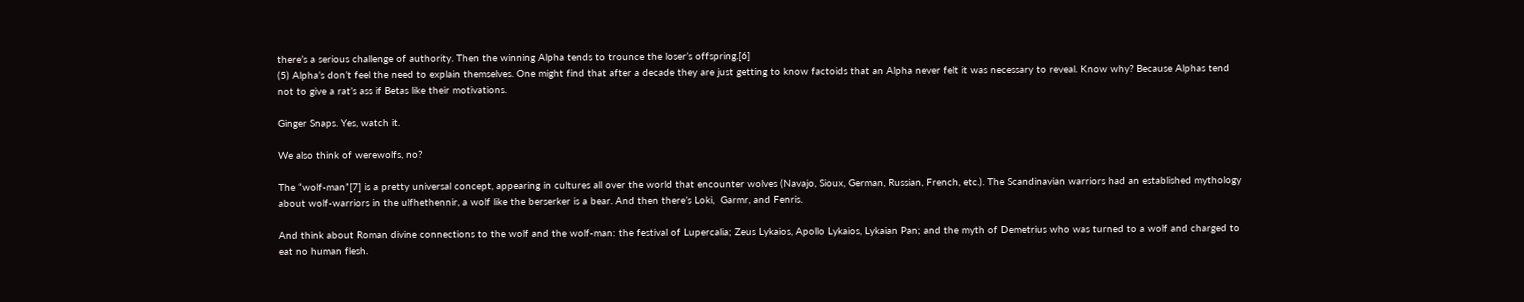there’s a serious challenge of authority. Then the winning Alpha tends to trounce the loser’s offspring.[6]
(5) Alpha’s don’t feel the need to explain themselves. One might find that after a decade they are just getting to know factoids that an Alpha never felt it was necessary to reveal. Know why? Because Alphas tend not to give a rat’s ass if Betas like their motivations.

Ginger Snaps. Yes, watch it.

We also think of werewolfs, no?

The “wolf-man”[7] is a pretty universal concept, appearing in cultures all over the world that encounter wolves (Navajo, Sioux, German, Russian, French, etc.). The Scandinavian warriors had an established mythology about wolf-warriors in the ulfhethennir, a wolf like the berserker is a bear. And then there’s Loki,  Garmr, and Fenris.

And think about Roman divine connections to the wolf and the wolf-man: the festival of Lupercalia; Zeus Lykaios, Apollo Lykaios, Lykaian Pan; and the myth of Demetrius who was turned to a wolf and charged to eat no human flesh.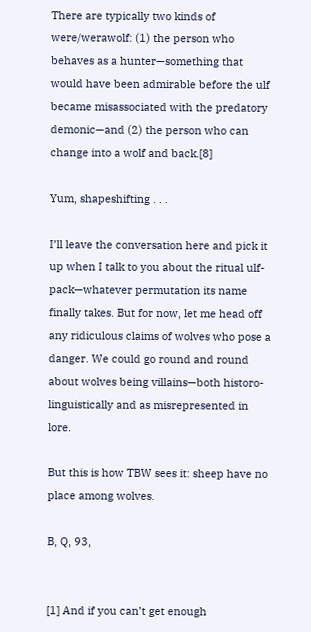There are typically two kinds of were/werawolf: (1) the person who behaves as a hunter—something that would have been admirable before the ulf became misassociated with the predatory demonic—and (2) the person who can change into a wolf and back.[8]

Yum, shapeshifting . . .

I’ll leave the conversation here and pick it up when I talk to you about the ritual ulf-pack—whatever permutation its name finally takes. But for now, let me head off any ridiculous claims of wolves who pose a danger. We could go round and round about wolves being villains—both historo-linguistically and as misrepresented in lore.

But this is how TBW sees it: sheep have no place among wolves.

B, Q, 93,


[1] And if you can’t get enough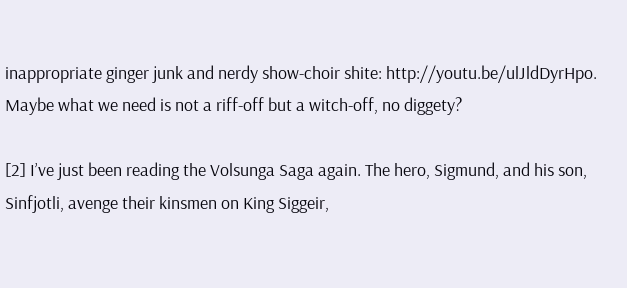inappropriate ginger junk and nerdy show-choir shite: http://youtu.be/ulJldDyrHpo. Maybe what we need is not a riff-off but a witch-off, no diggety?

[2] I’ve just been reading the Volsunga Saga again. The hero, Sigmund, and his son, Sinfjotli, avenge their kinsmen on King Siggeir,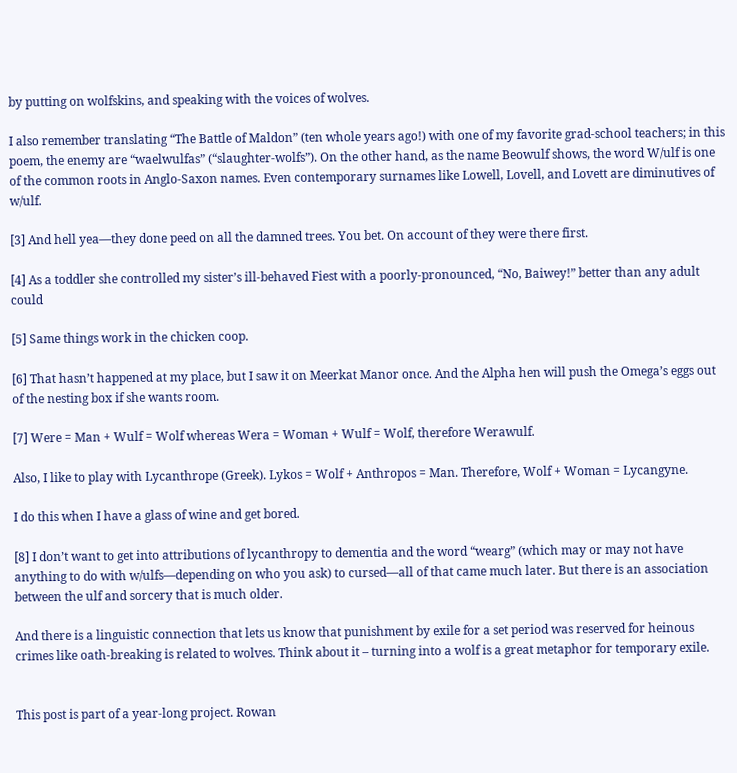by putting on wolfskins, and speaking with the voices of wolves.

I also remember translating “The Battle of Maldon” (ten whole years ago!) with one of my favorite grad-school teachers; in this poem, the enemy are “waelwulfas” (“slaughter-wolfs”). On the other hand, as the name Beowulf shows, the word W/ulf is one of the common roots in Anglo-Saxon names. Even contemporary surnames like Lowell, Lovell, and Lovett are diminutives of w/ulf.

[3] And hell yea—they done peed on all the damned trees. You bet. On account of they were there first.

[4] As a toddler she controlled my sister’s ill-behaved Fiest with a poorly-pronounced, “No, Baiwey!” better than any adult could

[5] Same things work in the chicken coop.

[6] That hasn’t happened at my place, but I saw it on Meerkat Manor once. And the Alpha hen will push the Omega’s eggs out of the nesting box if she wants room.

[7] Were = Man + Wulf = Wolf whereas Wera = Woman + Wulf = Wolf, therefore Werawulf.

Also, I like to play with Lycanthrope (Greek). Lykos = Wolf + Anthropos = Man. Therefore, Wolf + Woman = Lycangyne.

I do this when I have a glass of wine and get bored.

[8] I don’t want to get into attributions of lycanthropy to dementia and the word “wearg” (which may or may not have anything to do with w/ulfs—depending on who you ask) to cursed—all of that came much later. But there is an association between the ulf and sorcery that is much older.

And there is a linguistic connection that lets us know that punishment by exile for a set period was reserved for heinous crimes like oath-breaking is related to wolves. Think about it – turning into a wolf is a great metaphor for temporary exile.


This post is part of a year-long project. Rowan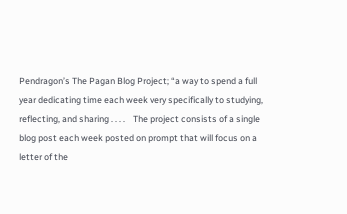Pendragon’s The Pagan Blog Project; “a way to spend a full year dedicating time each week very specifically to studying, reflecting, and sharing . . . .    The project consists of a single blog post each week posted on prompt that will focus on a letter of the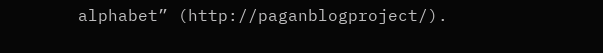alphabet” (http://paganblogproject/).